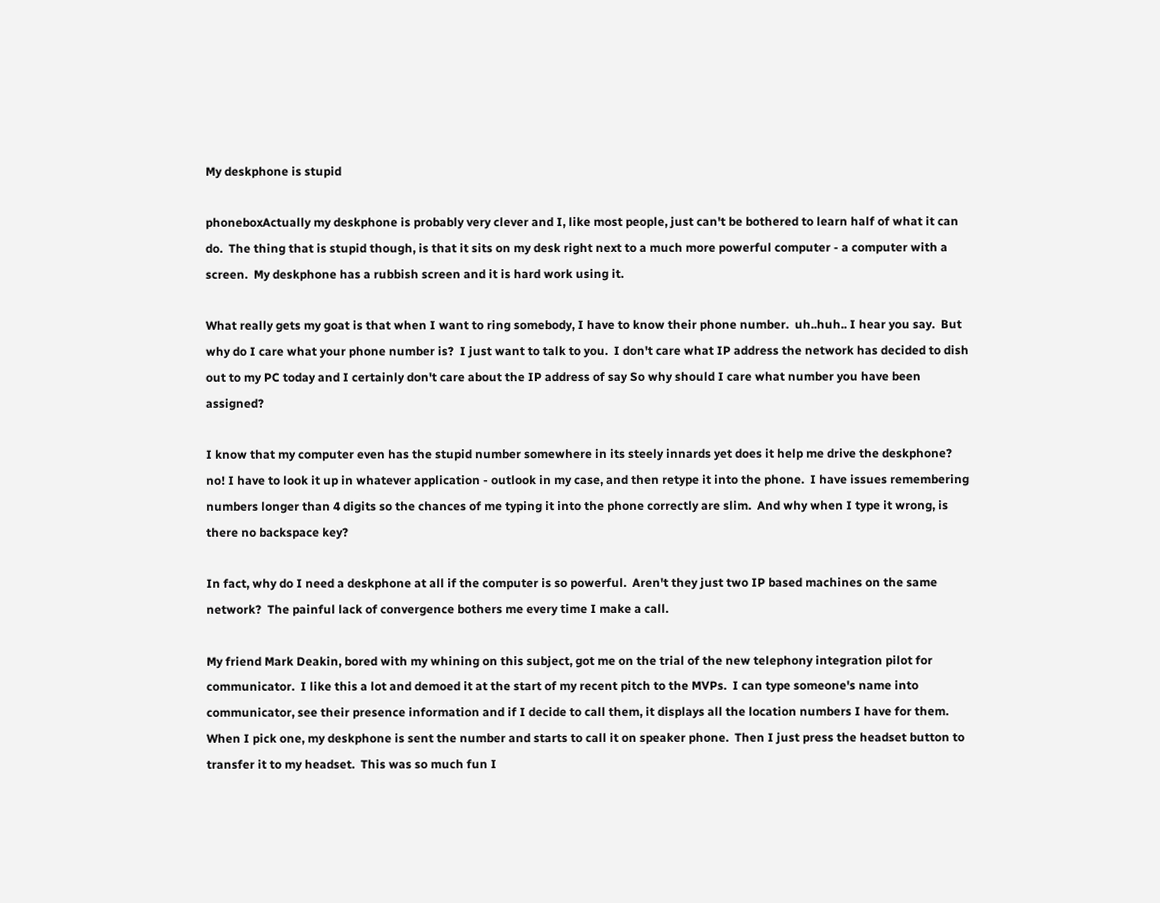My deskphone is stupid

phoneboxActually my deskphone is probably very clever and I, like most people, just can't be bothered to learn half of what it can do.  The thing that is stupid though, is that it sits on my desk right next to a much more powerful computer - a computer with a screen.  My deskphone has a rubbish screen and it is hard work using it.

What really gets my goat is that when I want to ring somebody, I have to know their phone number.  uh..huh.. I hear you say.  But why do I care what your phone number is?  I just want to talk to you.  I don't care what IP address the network has decided to dish out to my PC today and I certainly don't care about the IP address of say So why should I care what number you have been assigned?

I know that my computer even has the stupid number somewhere in its steely innards yet does it help me drive the deskphone?  no! I have to look it up in whatever application - outlook in my case, and then retype it into the phone.  I have issues remembering numbers longer than 4 digits so the chances of me typing it into the phone correctly are slim.  And why when I type it wrong, is there no backspace key?

In fact, why do I need a deskphone at all if the computer is so powerful.  Aren't they just two IP based machines on the same network?  The painful lack of convergence bothers me every time I make a call.

My friend Mark Deakin, bored with my whining on this subject, got me on the trial of the new telephony integration pilot for communicator.  I like this a lot and demoed it at the start of my recent pitch to the MVPs.  I can type someone's name into communicator, see their presence information and if I decide to call them, it displays all the location numbers I have for them.  When I pick one, my deskphone is sent the number and starts to call it on speaker phone.  Then I just press the headset button to transfer it to my headset.  This was so much fun I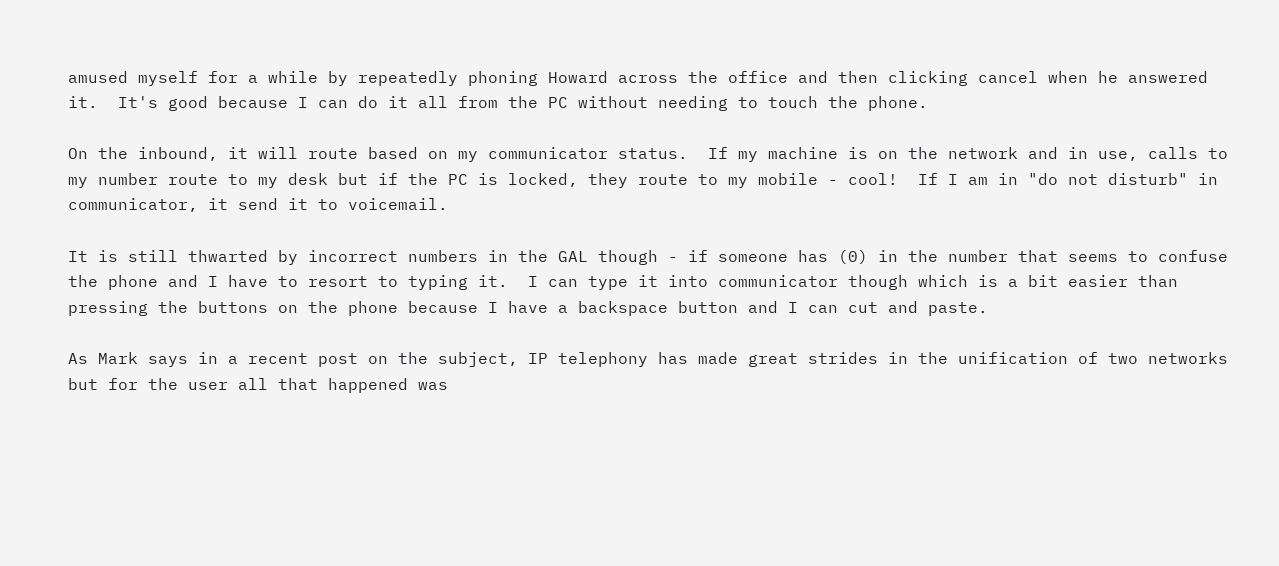amused myself for a while by repeatedly phoning Howard across the office and then clicking cancel when he answered it.  It's good because I can do it all from the PC without needing to touch the phone.

On the inbound, it will route based on my communicator status.  If my machine is on the network and in use, calls to my number route to my desk but if the PC is locked, they route to my mobile - cool!  If I am in "do not disturb" in communicator, it send it to voicemail.

It is still thwarted by incorrect numbers in the GAL though - if someone has (0) in the number that seems to confuse the phone and I have to resort to typing it.  I can type it into communicator though which is a bit easier than pressing the buttons on the phone because I have a backspace button and I can cut and paste.

As Mark says in a recent post on the subject, IP telephony has made great strides in the unification of two networks but for the user all that happened was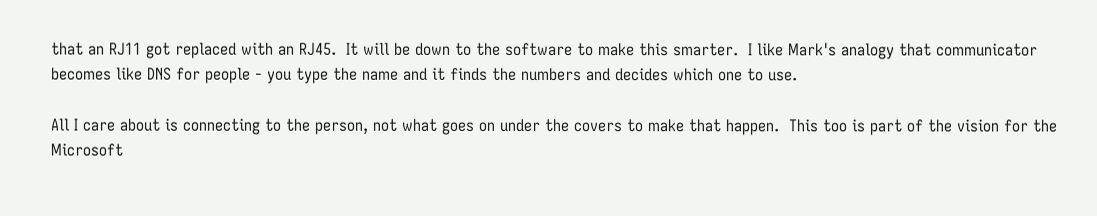that an RJ11 got replaced with an RJ45.  It will be down to the software to make this smarter.  I like Mark's analogy that communicator becomes like DNS for people - you type the name and it finds the numbers and decides which one to use.

All I care about is connecting to the person, not what goes on under the covers to make that happen.  This too is part of the vision for the Microsoft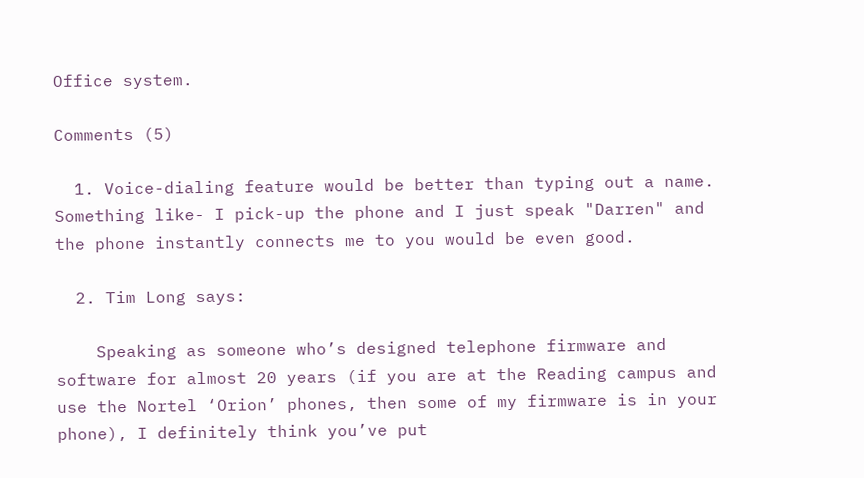Office system.

Comments (5)

  1. Voice-dialing feature would be better than typing out a name. Something like- I pick-up the phone and I just speak "Darren" and the phone instantly connects me to you would be even good.

  2. Tim Long says:

    Speaking as someone who’s designed telephone firmware and software for almost 20 years (if you are at the Reading campus and use the Nortel ‘Orion’ phones, then some of my firmware is in your phone), I definitely think you’ve put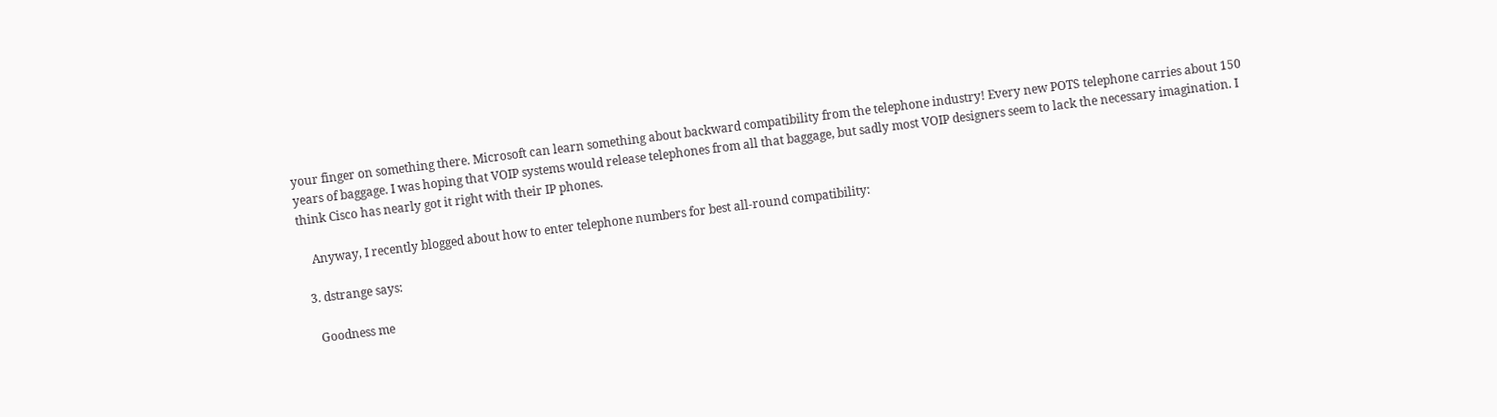your finger on something there. Microsoft can learn something about backward compatibility from the telephone industry! Every new POTS telephone carries about 150 years of baggage. I was hoping that VOIP systems would release telephones from all that baggage, but sadly most VOIP designers seem to lack the necessary imagination. I think Cisco has nearly got it right with their IP phones.

    Anyway, I recently blogged about how to enter telephone numbers for best all-round compatibility:

  3. dstrange says:

    Goodness me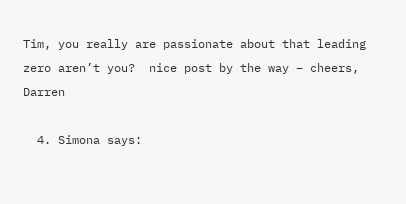Tim, you really are passionate about that leading zero aren’t you?  nice post by the way – cheers, Darren

  4. Simona says: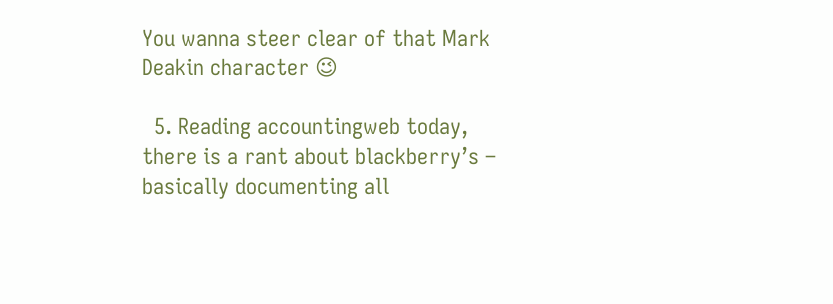You wanna steer clear of that Mark Deakin character 😉

  5. Reading accountingweb today, there is a rant about blackberry’s – basically documenting all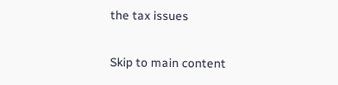the tax issues

Skip to main content